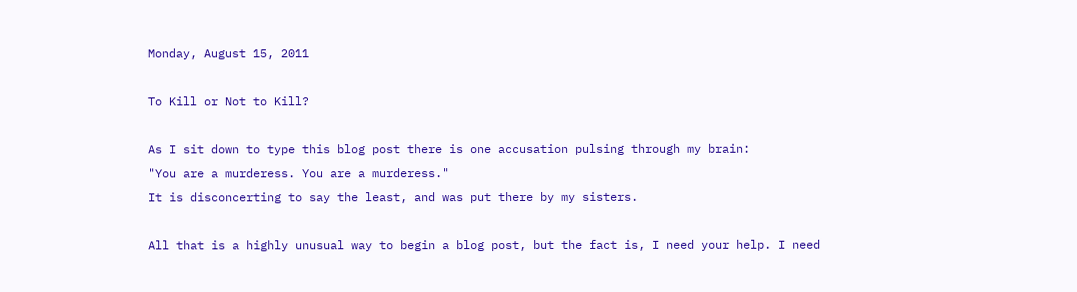Monday, August 15, 2011

To Kill or Not to Kill?

As I sit down to type this blog post there is one accusation pulsing through my brain:
"You are a murderess. You are a murderess."
It is disconcerting to say the least, and was put there by my sisters.

All that is a highly unusual way to begin a blog post, but the fact is, I need your help. I need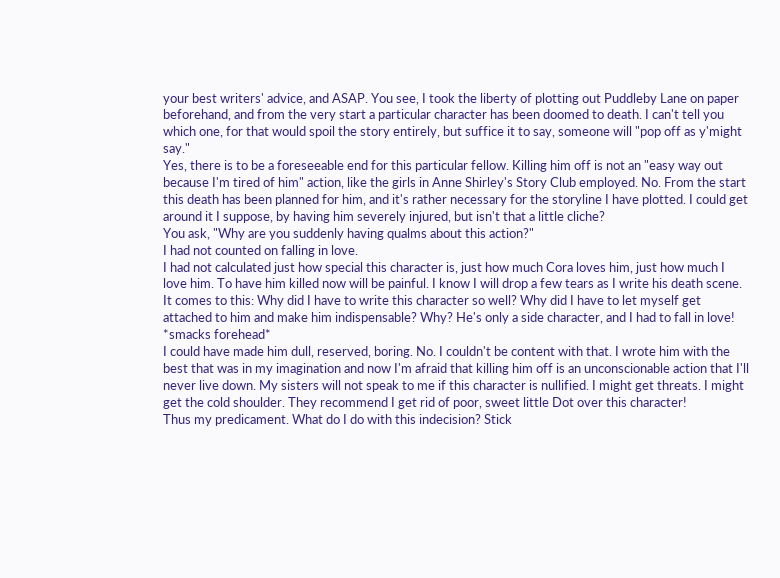your best writers' advice, and ASAP. You see, I took the liberty of plotting out Puddleby Lane on paper beforehand, and from the very start a particular character has been doomed to death. I can't tell you which one, for that would spoil the story entirely, but suffice it to say, someone will "pop off as y'might say."
Yes, there is to be a foreseeable end for this particular fellow. Killing him off is not an "easy way out because I'm tired of him" action, like the girls in Anne Shirley's Story Club employed. No. From the start this death has been planned for him, and it's rather necessary for the storyline I have plotted. I could get around it I suppose, by having him severely injured, but isn't that a little cliche?
You ask, "Why are you suddenly having qualms about this action?"
I had not counted on falling in love.
I had not calculated just how special this character is, just how much Cora loves him, just how much I love him. To have him killed now will be painful. I know I will drop a few tears as I write his death scene.
It comes to this: Why did I have to write this character so well? Why did I have to let myself get attached to him and make him indispensable? Why? He's only a side character, and I had to fall in love! *smacks forehead*
I could have made him dull, reserved, boring. No. I couldn't be content with that. I wrote him with the best that was in my imagination and now I'm afraid that killing him off is an unconscionable action that I'll never live down. My sisters will not speak to me if this character is nullified. I might get threats. I might get the cold shoulder. They recommend I get rid of poor, sweet little Dot over this character!
Thus my predicament. What do I do with this indecision? Stick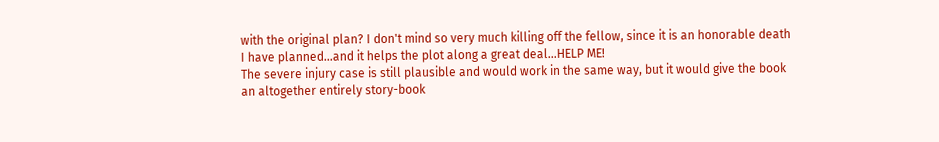with the original plan? I don't mind so very much killing off the fellow, since it is an honorable death I have planned...and it helps the plot along a great deal...HELP ME!
The severe injury case is still plausible and would work in the same way, but it would give the book an altogether entirely story-book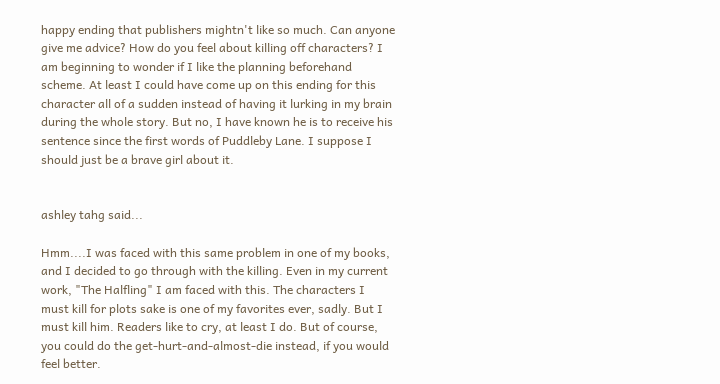happy ending that publishers mightn't like so much. Can anyone give me advice? How do you feel about killing off characters? I am beginning to wonder if I like the planning beforehand scheme. At least I could have come up on this ending for this character all of a sudden instead of having it lurking in my brain during the whole story. But no, I have known he is to receive his sentence since the first words of Puddleby Lane. I suppose I should just be a brave girl about it.


ashley tahg said...

Hmm....I was faced with this same problem in one of my books, and I decided to go through with the killing. Even in my current work, "The Halfling" I am faced with this. The characters I must kill for plots sake is one of my favorites ever, sadly. But I must kill him. Readers like to cry, at least I do. But of course, you could do the get-hurt-and-almost-die instead, if you would feel better.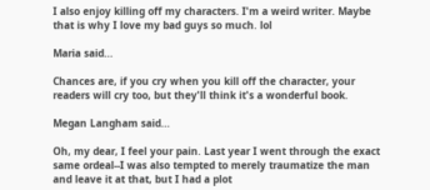I also enjoy killing off my characters. I'm a weird writer. Maybe that is why I love my bad guys so much. lol

Maria said...

Chances are, if you cry when you kill off the character, your readers will cry too, but they'll think it's a wonderful book.

Megan Langham said...

Oh, my dear, I feel your pain. Last year I went through the exact same ordeal--I was also tempted to merely traumatize the man and leave it at that, but I had a plot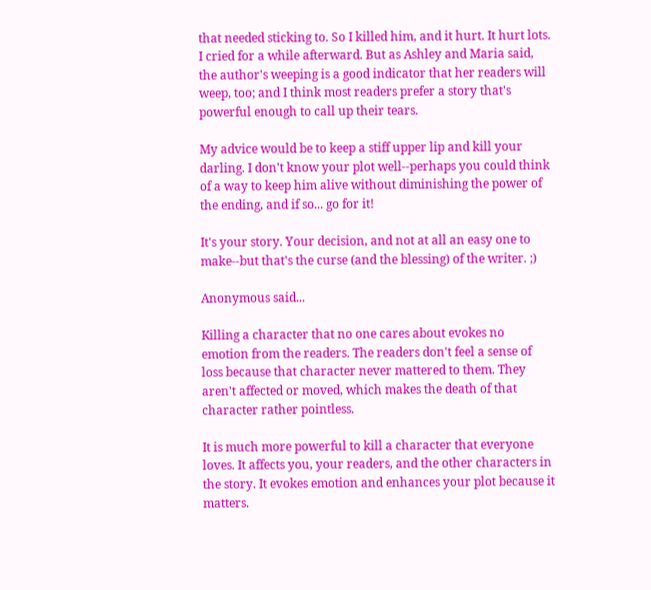that needed sticking to. So I killed him, and it hurt. It hurt lots. I cried for a while afterward. But as Ashley and Maria said, the author's weeping is a good indicator that her readers will weep, too; and I think most readers prefer a story that's powerful enough to call up their tears.

My advice would be to keep a stiff upper lip and kill your darling. I don't know your plot well--perhaps you could think of a way to keep him alive without diminishing the power of the ending, and if so... go for it!

It's your story. Your decision, and not at all an easy one to make--but that's the curse (and the blessing) of the writer. ;)

Anonymous said...

Killing a character that no one cares about evokes no emotion from the readers. The readers don't feel a sense of loss because that character never mattered to them. They aren't affected or moved, which makes the death of that character rather pointless.

It is much more powerful to kill a character that everyone loves. It affects you, your readers, and the other characters in the story. It evokes emotion and enhances your plot because it matters.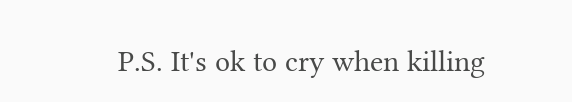P.S. It's ok to cry when killing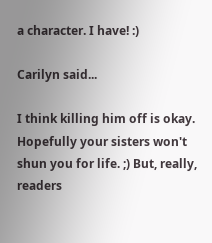a character. I have! :)

Carilyn said...

I think killing him off is okay. Hopefully your sisters won't shun you for life. ;) But, really, readers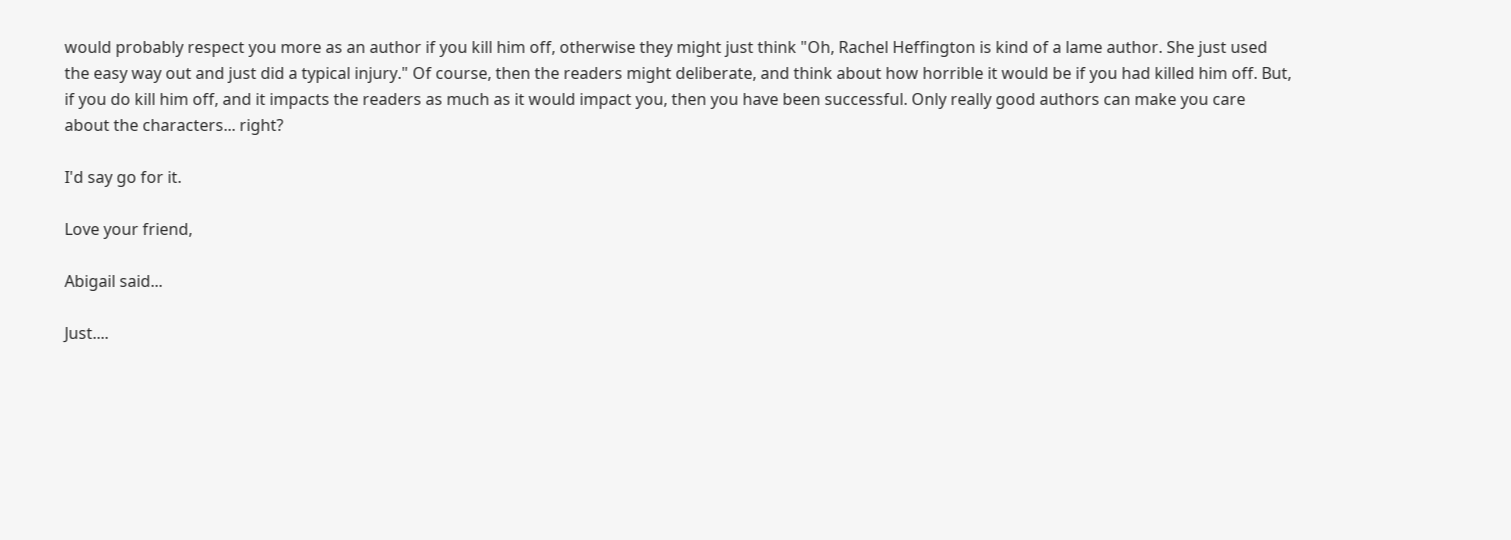would probably respect you more as an author if you kill him off, otherwise they might just think "Oh, Rachel Heffington is kind of a lame author. She just used the easy way out and just did a typical injury." Of course, then the readers might deliberate, and think about how horrible it would be if you had killed him off. But, if you do kill him off, and it impacts the readers as much as it would impact you, then you have been successful. Only really good authors can make you care about the characters... right?

I'd say go for it.

Love your friend,

Abigail said...

Just....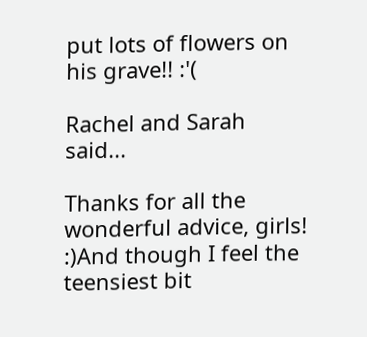put lots of flowers on his grave!! :'(

Rachel and Sarah said...

Thanks for all the wonderful advice, girls! :)And though I feel the teensiest bit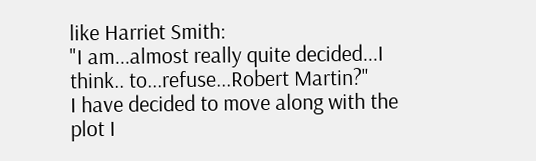like Harriet Smith:
"I am...almost really quite decided...I think.. to...refuse...Robert Martin?"
I have decided to move along with the plot I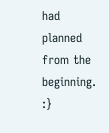had planned from the beginning. :}